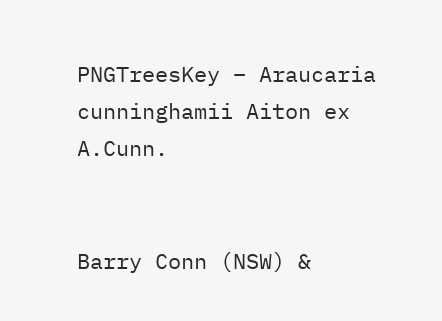PNGTreesKey – Araucaria cunninghamii Aiton ex A.Cunn.


Barry Conn (NSW) &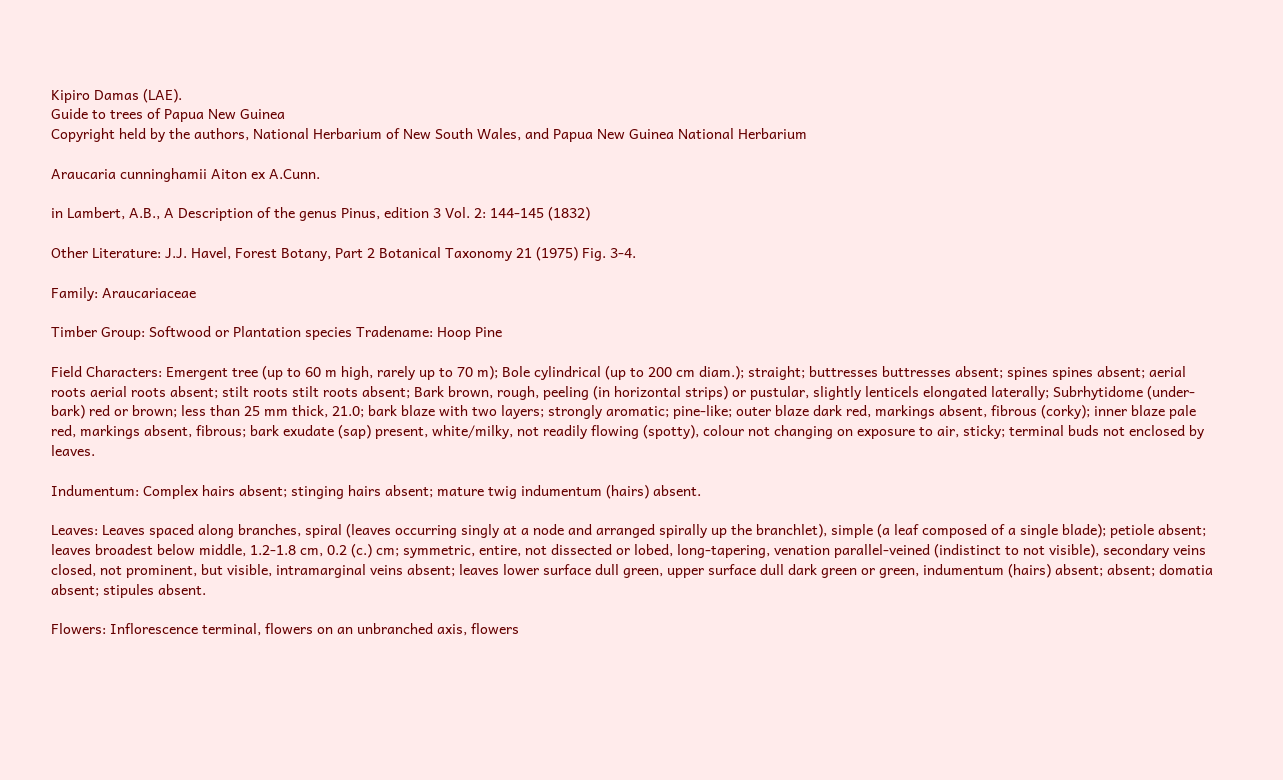Kipiro Damas (LAE).
Guide to trees of Papua New Guinea
Copyright held by the authors, National Herbarium of New South Wales, and Papua New Guinea National Herbarium

Araucaria cunninghamii Aiton ex A.Cunn.

in Lambert, A.B., A Description of the genus Pinus, edition 3 Vol. 2: 144-145 (1832)

Other Literature: J.J. Havel, Forest Botany, Part 2 Botanical Taxonomy 21 (1975) Fig. 3-4.

Family: Araucariaceae

Timber Group: Softwood or Plantation species Tradename: Hoop Pine

Field Characters: Emergent tree (up to 60 m high, rarely up to 70 m); Bole cylindrical (up to 200 cm diam.); straight; buttresses buttresses absent; spines spines absent; aerial roots aerial roots absent; stilt roots stilt roots absent; Bark brown, rough, peeling (in horizontal strips) or pustular, slightly lenticels elongated laterally; Subrhytidome (under-bark) red or brown; less than 25 mm thick, 21.0; bark blaze with two layers; strongly aromatic; pine-like; outer blaze dark red, markings absent, fibrous (corky); inner blaze pale red, markings absent, fibrous; bark exudate (sap) present, white/milky, not readily flowing (spotty), colour not changing on exposure to air, sticky; terminal buds not enclosed by leaves.

Indumentum: Complex hairs absent; stinging hairs absent; mature twig indumentum (hairs) absent.

Leaves: Leaves spaced along branches, spiral (leaves occurring singly at a node and arranged spirally up the branchlet), simple (a leaf composed of a single blade); petiole absent; leaves broadest below middle, 1.2-1.8 cm, 0.2 (c.) cm; symmetric, entire, not dissected or lobed, long-tapering, venation parallel-veined (indistinct to not visible), secondary veins closed, not prominent, but visible, intramarginal veins absent; leaves lower surface dull green, upper surface dull dark green or green, indumentum (hairs) absent; absent; domatia absent; stipules absent.

Flowers: Inflorescence terminal, flowers on an unbranched axis, flowers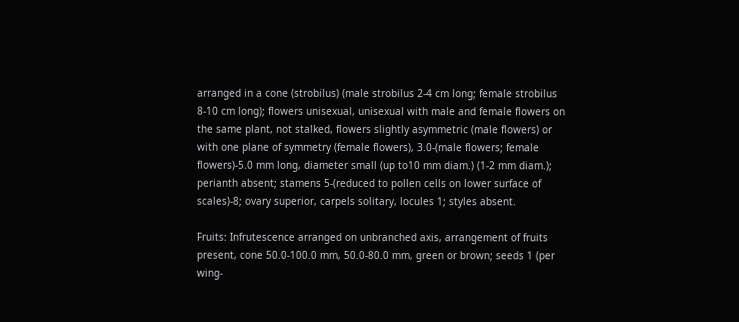arranged in a cone (strobilus) (male strobilus 2-4 cm long; female strobilus 8-10 cm long); flowers unisexual, unisexual with male and female flowers on the same plant, not stalked, flowers slightly asymmetric (male flowers) or with one plane of symmetry (female flowers), 3.0-(male flowers; female flowers)-5.0 mm long, diameter small (up to10 mm diam.) (1-2 mm diam.); perianth absent; stamens 5-(reduced to pollen cells on lower surface of scales)-8; ovary superior, carpels solitary, locules 1; styles absent.

Fruits: Infrutescence arranged on unbranched axis, arrangement of fruits present, cone 50.0-100.0 mm, 50.0-80.0 mm, green or brown; seeds 1 (per wing-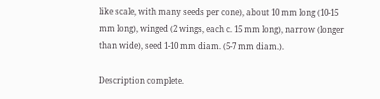like scale, with many seeds per cone), about 10 mm long (10-15 mm long), winged (2 wings, each c. 15 mm long), narrow (longer than wide), seed 1-10 mm diam. (5-7 mm diam.).

Description complete.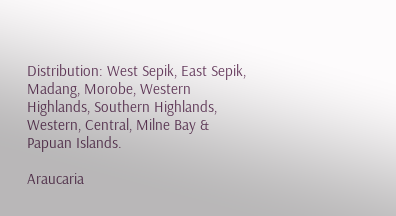Distribution: West Sepik, East Sepik, Madang, Morobe, Western Highlands, Southern Highlands, Western, Central, Milne Bay & Papuan Islands.

Araucaria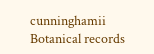cunninghamii
Botanical records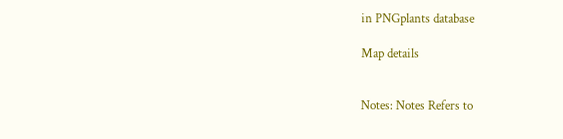in PNGplants database

Map details


Notes: Notes Refers to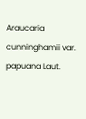Araucaria cunninghamii var. papuana Laut.